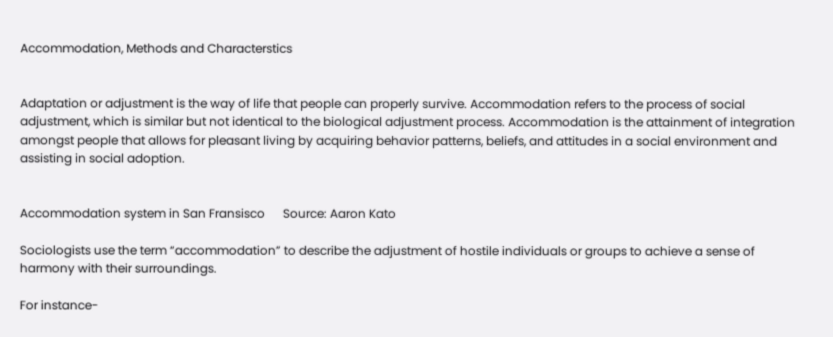Accommodation, Methods and Characterstics


Adaptation or adjustment is the way of life that people can properly survive. Accommodation refers to the process of social adjustment, which is similar but not identical to the biological adjustment process. Accommodation is the attainment of integration amongst people that allows for pleasant living by acquiring behavior patterns, beliefs, and attitudes in a social environment and assisting in social adoption.


Accommodation system in San Fransisco      Source: Aaron Kato

Sociologists use the term “accommodation” to describe the adjustment of hostile individuals or groups to achieve a sense of harmony with their surroundings.

For instance-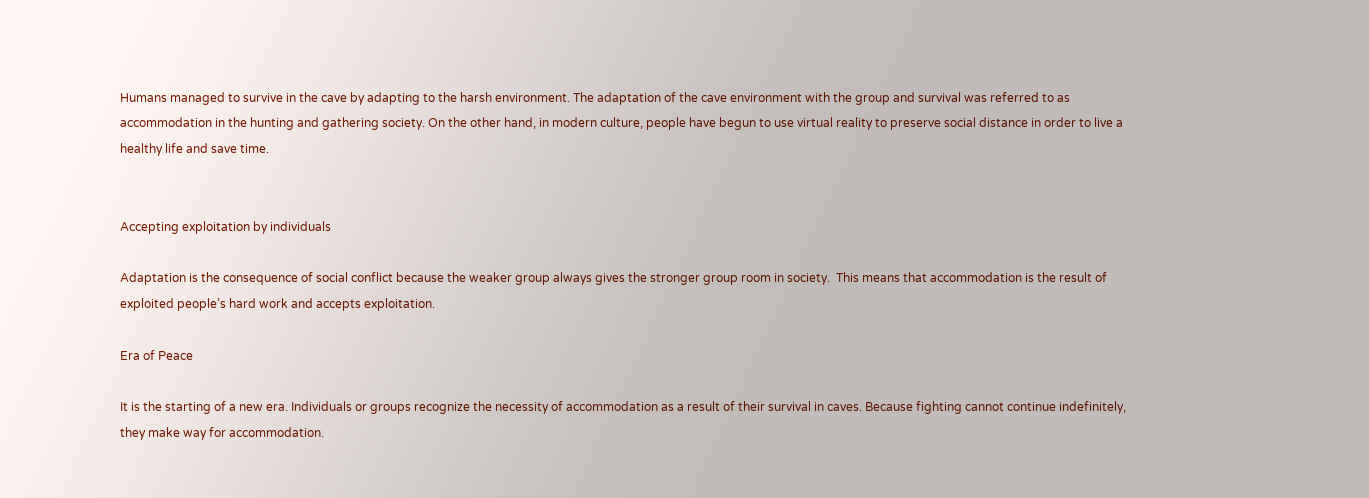Humans managed to survive in the cave by adapting to the harsh environment. The adaptation of the cave environment with the group and survival was referred to as accommodation in the hunting and gathering society. On the other hand, in modern culture, people have begun to use virtual reality to preserve social distance in order to live a healthy life and save time.


Accepting exploitation by individuals

Adaptation is the consequence of social conflict because the weaker group always gives the stronger group room in society.  This means that accommodation is the result of exploited people’s hard work and accepts exploitation.

Era of Peace

It is the starting of a new era. Individuals or groups recognize the necessity of accommodation as a result of their survival in caves. Because fighting cannot continue indefinitely, they make way for accommodation.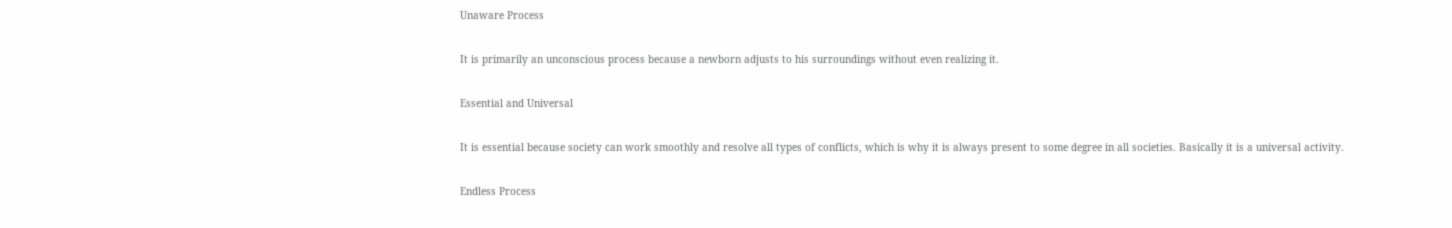Unaware Process

It is primarily an unconscious process because a newborn adjusts to his surroundings without even realizing it.

Essential and Universal

It is essential because society can work smoothly and resolve all types of conflicts, which is why it is always present to some degree in all societies. Basically it is a universal activity.

Endless Process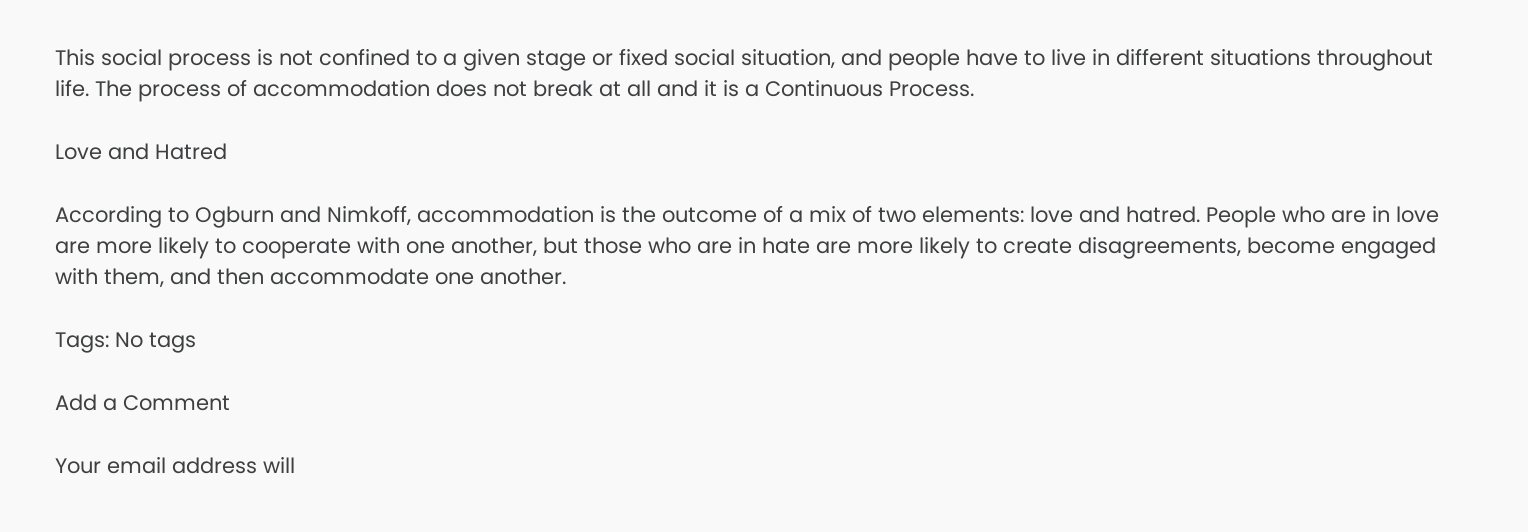This social process is not confined to a given stage or fixed social situation, and people have to live in different situations throughout life. The process of accommodation does not break at all and it is a Continuous Process.

Love and Hatred

According to Ogburn and Nimkoff, accommodation is the outcome of a mix of two elements: love and hatred. People who are in love are more likely to cooperate with one another, but those who are in hate are more likely to create disagreements, become engaged with them, and then accommodate one another.

Tags: No tags

Add a Comment

Your email address will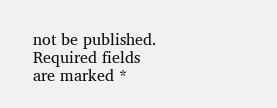not be published. Required fields are marked *